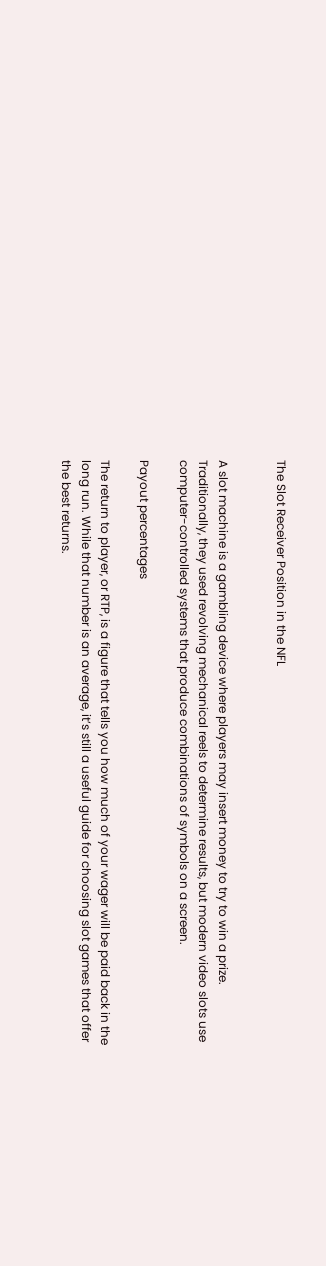The Slot Receiver Position in the NFL


A slot machine is a gambling device where players may insert money to try to win a prize. Traditionally, they used revolving mechanical reels to determine results, but modern video slots use computer-controlled systems that produce combinations of symbols on a screen.

Payout percentages

The return to player, or RTP, is a figure that tells you how much of your wager will be paid back in the long run. While that number is an average, it’s still a useful guide for choosing slot games that offer the best returns.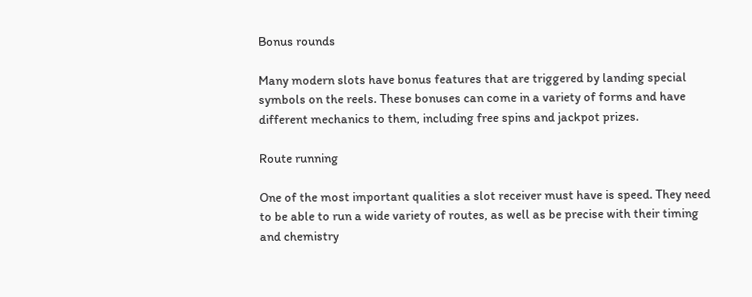Bonus rounds

Many modern slots have bonus features that are triggered by landing special symbols on the reels. These bonuses can come in a variety of forms and have different mechanics to them, including free spins and jackpot prizes.

Route running

One of the most important qualities a slot receiver must have is speed. They need to be able to run a wide variety of routes, as well as be precise with their timing and chemistry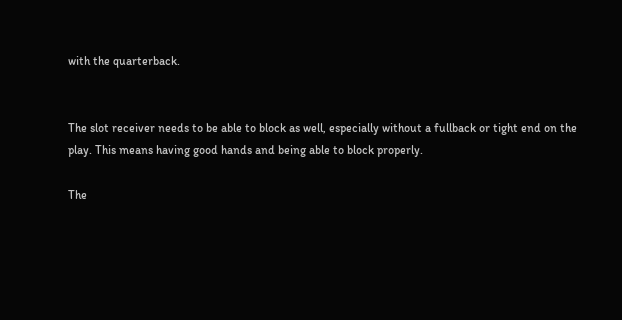with the quarterback.


The slot receiver needs to be able to block as well, especially without a fullback or tight end on the play. This means having good hands and being able to block properly.

The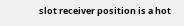slot receiver position is a hot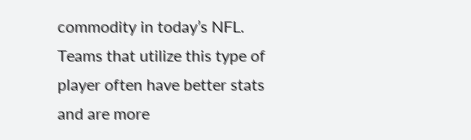commodity in today’s NFL. Teams that utilize this type of player often have better stats and are more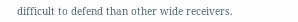difficult to defend than other wide receivers.